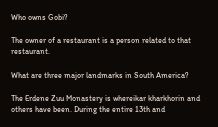Who owns Gobi?

The owner of a restaurant is a person related to that restaurant.

What are three major landmarks in South America?

The Erdene Zuu Monastery is whereikar kharkhorin and others have been. During the entire 13th and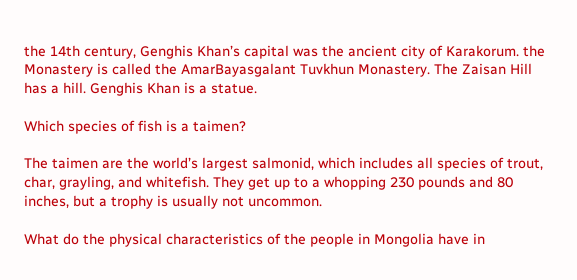the 14th century, Genghis Khan’s capital was the ancient city of Karakorum. the Monastery is called the AmarBayasgalant Tuvkhun Monastery. The Zaisan Hill has a hill. Genghis Khan is a statue.

Which species of fish is a taimen?

The taimen are the world’s largest salmonid, which includes all species of trout, char, grayling, and whitefish. They get up to a whopping 230 pounds and 80 inches, but a trophy is usually not uncommon.

What do the physical characteristics of the people in Mongolia have in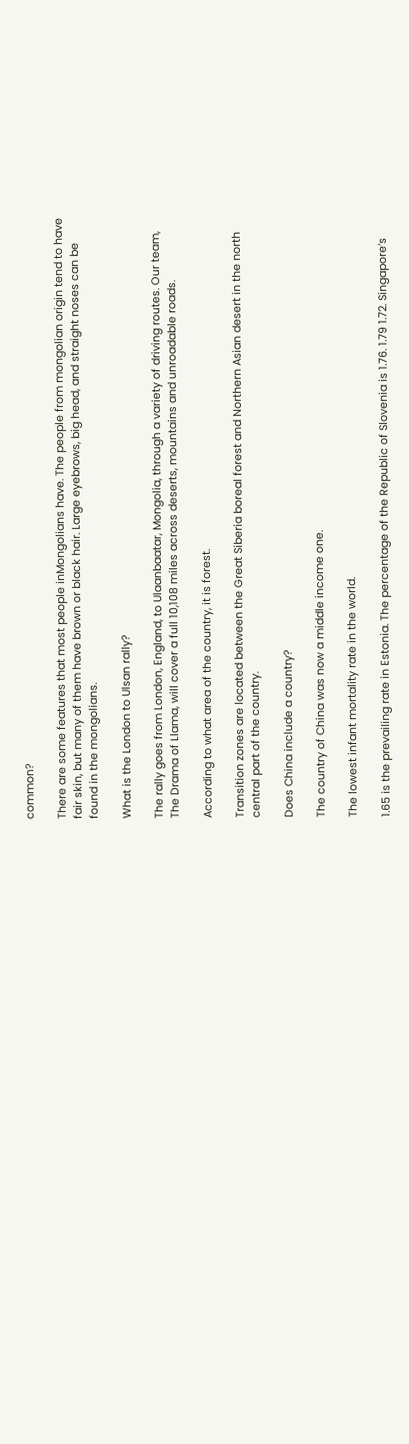common?

There are some features that most people inMongolians have. The people from mongolian origin tend to have fair skin, but many of them have brown or black hair. Large eyebrows, big head, and straight noses can be found in the mongolians.

What is the London to Ulsan rally?

The rally goes from London, England, to Ulaanbaatar, Mongolia, through a variety of driving routes. Our team, The Drama of Llama, will cover a full 10,108 miles across deserts, mountains and unroadable roads.

According to what area of the country, it is forest.

Transition zones are located between the Great Siberia boreal forest and Northern Asian desert in the north central part of the country.

Does China include a country?

The country of China was now a middle income one.

The lowest infant mortality rate in the world.

1.65 is the prevailing rate in Estonia. The percentage of the Republic of Slovenia is 1.76. 1.79 1.72. Singapore’s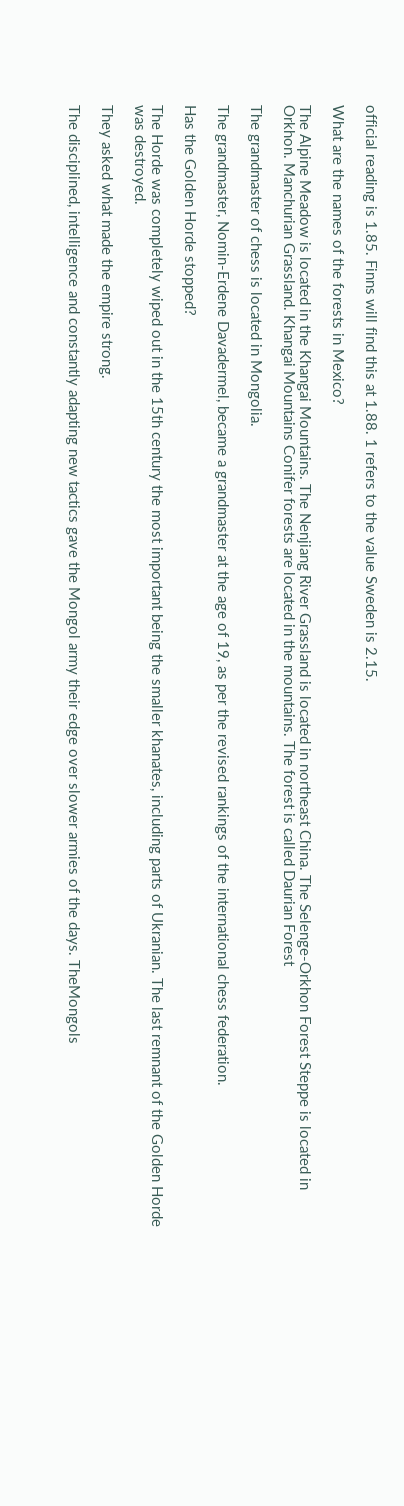official reading is 1.85. Finns will find this at 1.88. 1 refers to the value Sweden is 2.15.

What are the names of the forests in Mexico?

The Alpine Meadow is located in the Khangai Mountains. The Nenjiang River Grassland is located in northeast China. The Selenge-Orkhon Forest Steppe is located in Orkhon. Manchurian Grassland. Khangai Mountains Conifer forests are located in the mountains. The forest is called Daurian Forest

The grandmaster of chess is located in Mongolia.

The grandmaster, Nomin-Erdene Davadermel, became a grandmaster at the age of 19, as per the revised rankings of the international chess federation.

Has the Golden Horde stopped?

The Horde was completely wiped out in the 15th century the most important being the smaller khanates, including parts of Ukranian. The last remnant of the Golden Horde was destroyed.

They asked what made the empire strong.

The disciplined, intelligence and constantly adapting new tactics gave the Mongol army their edge over slower armies of the days. TheMongols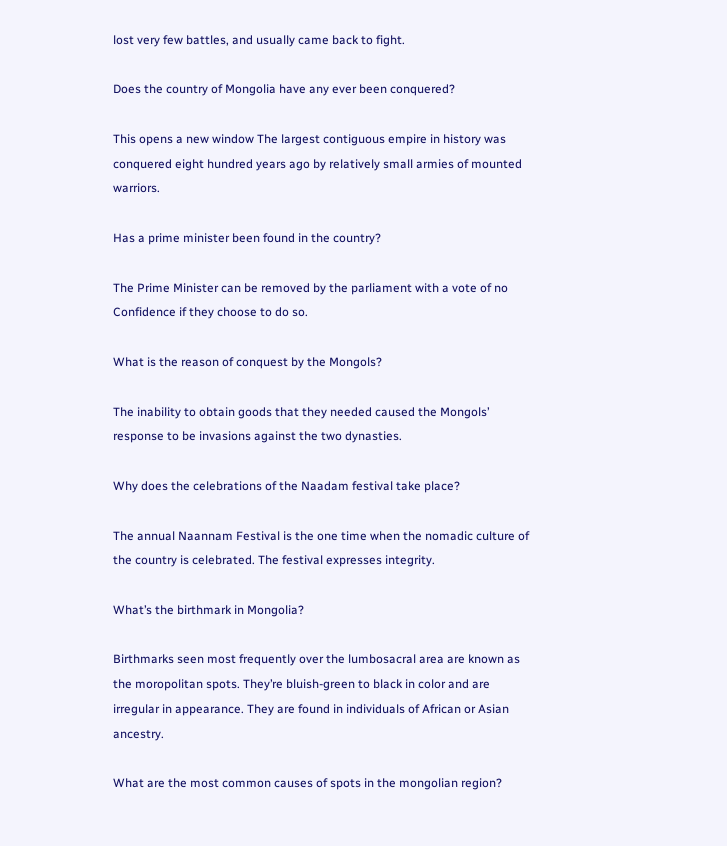lost very few battles, and usually came back to fight.

Does the country of Mongolia have any ever been conquered?

This opens a new window The largest contiguous empire in history was conquered eight hundred years ago by relatively small armies of mounted warriors.

Has a prime minister been found in the country?

The Prime Minister can be removed by the parliament with a vote of no Confidence if they choose to do so.

What is the reason of conquest by the Mongols?

The inability to obtain goods that they needed caused the Mongols’ response to be invasions against the two dynasties.

Why does the celebrations of the Naadam festival take place?

The annual Naannam Festival is the one time when the nomadic culture of the country is celebrated. The festival expresses integrity.

What’s the birthmark in Mongolia?

Birthmarks seen most frequently over the lumbosacral area are known as the moropolitan spots. They’re bluish-green to black in color and are irregular in appearance. They are found in individuals of African or Asian ancestry.

What are the most common causes of spots in the mongolian region?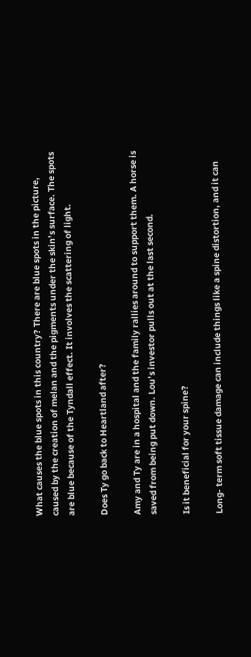What causes the blue spots in this country? There are blue spots in the picture, caused by the creation of melan and the pigments under the skin’s surface. The spots are blue because of the Tyndall effect. It involves the scattering of light.

Does Ty go back to Heartland after?

Amy and Ty are in a hospital and the family rallies around to support them. A horse is saved from being put down. Lou’s investor pulls out at the last second.

Is it beneficial for your spine?

Long- term soft tissue damage can include things like a spine distortion, and it can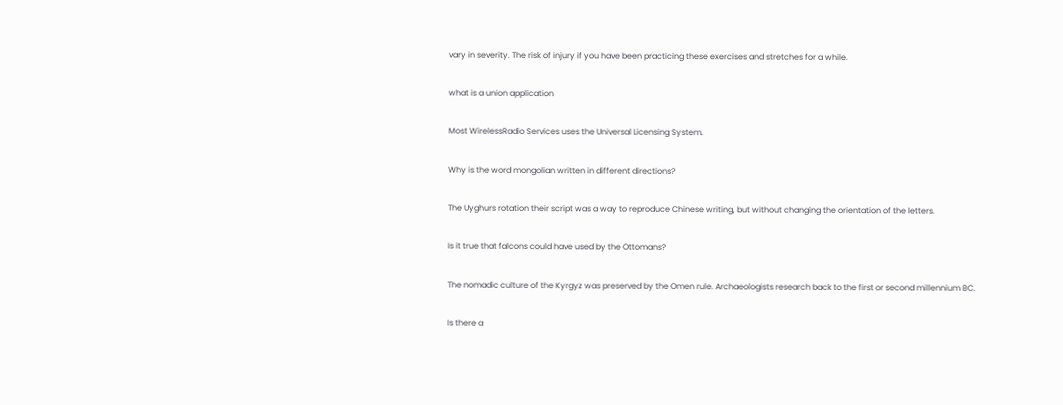vary in severity. The risk of injury if you have been practicing these exercises and stretches for a while.

what is a union application

Most WirelessRadio Services uses the Universal Licensing System.

Why is the word mongolian written in different directions?

The Uyghurs rotation their script was a way to reproduce Chinese writing, but without changing the orientation of the letters.

Is it true that falcons could have used by the Ottomans?

The nomadic culture of the Kyrgyz was preserved by the Omen rule. Archaeologists research back to the first or second millennium BC.

Is there a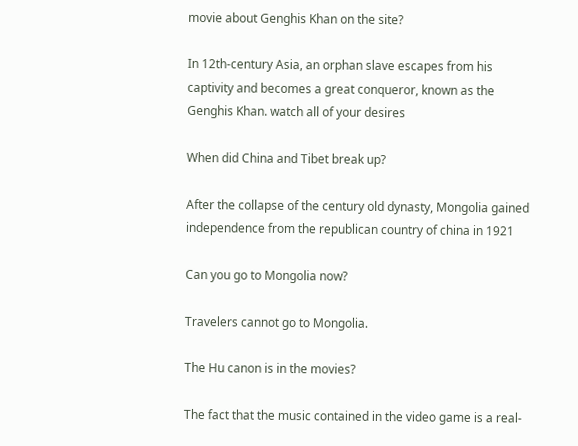movie about Genghis Khan on the site?

In 12th-century Asia, an orphan slave escapes from his captivity and becomes a great conqueror, known as the Genghis Khan. watch all of your desires

When did China and Tibet break up?

After the collapse of the century old dynasty, Mongolia gained independence from the republican country of china in 1921

Can you go to Mongolia now?

Travelers cannot go to Mongolia.

The Hu canon is in the movies?

The fact that the music contained in the video game is a real-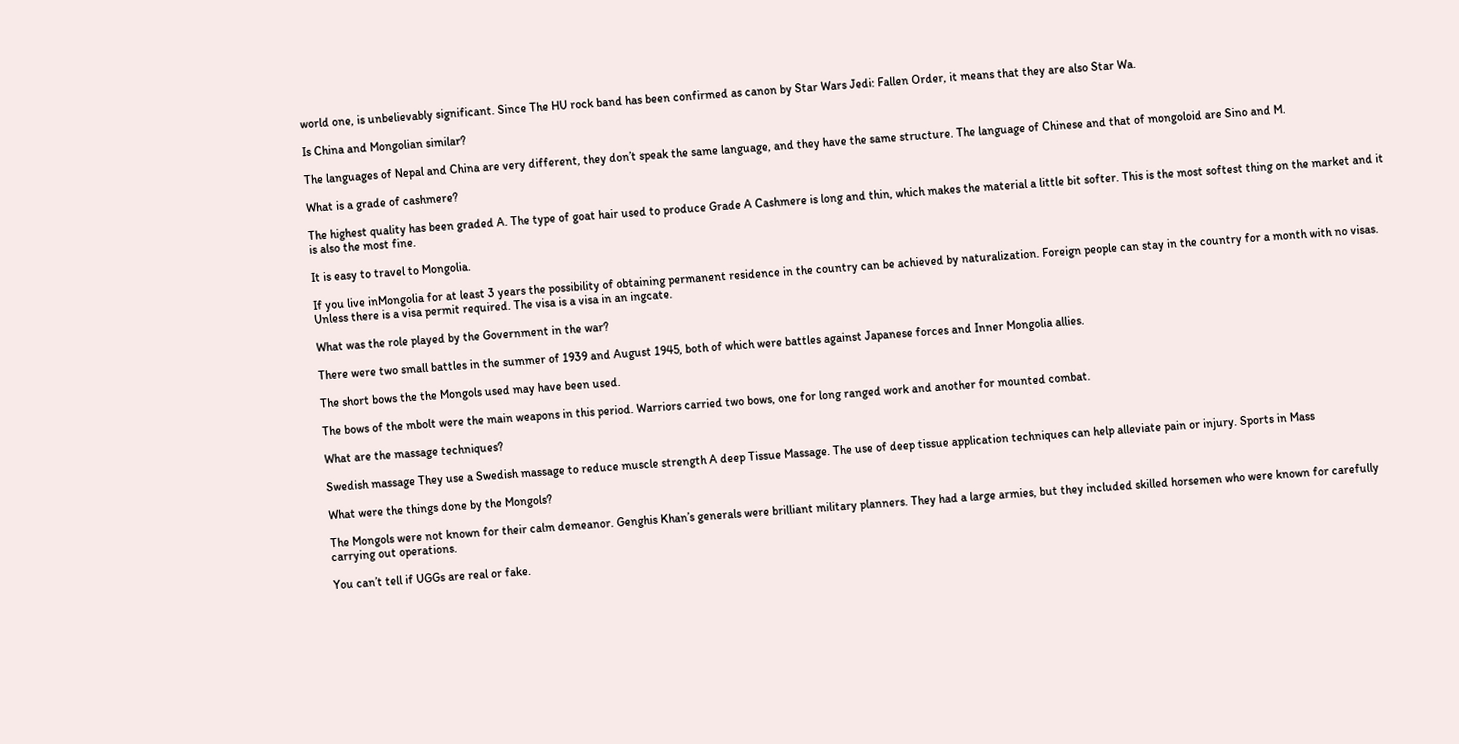world one, is unbelievably significant. Since The HU rock band has been confirmed as canon by Star Wars Jedi: Fallen Order, it means that they are also Star Wa.

Is China and Mongolian similar?

The languages of Nepal and China are very different, they don’t speak the same language, and they have the same structure. The language of Chinese and that of mongoloid are Sino and M.

What is a grade of cashmere?

The highest quality has been graded A. The type of goat hair used to produce Grade A Cashmere is long and thin, which makes the material a little bit softer. This is the most softest thing on the market and it is also the most fine.

It is easy to travel to Mongolia.

If you live inMongolia for at least 3 years the possibility of obtaining permanent residence in the country can be achieved by naturalization. Foreign people can stay in the country for a month with no visas. Unless there is a visa permit required. The visa is a visa in an ingcate.

What was the role played by the Government in the war?

There were two small battles in the summer of 1939 and August 1945, both of which were battles against Japanese forces and Inner Mongolia allies.

The short bows the the Mongols used may have been used.

The bows of the mbolt were the main weapons in this period. Warriors carried two bows, one for long ranged work and another for mounted combat.

What are the massage techniques?

Swedish massage They use a Swedish massage to reduce muscle strength A deep Tissue Massage. The use of deep tissue application techniques can help alleviate pain or injury. Sports in Mass

What were the things done by the Mongols?

The Mongols were not known for their calm demeanor. Genghis Khan’s generals were brilliant military planners. They had a large armies, but they included skilled horsemen who were known for carefully carrying out operations.

You can’t tell if UGGs are real or fake.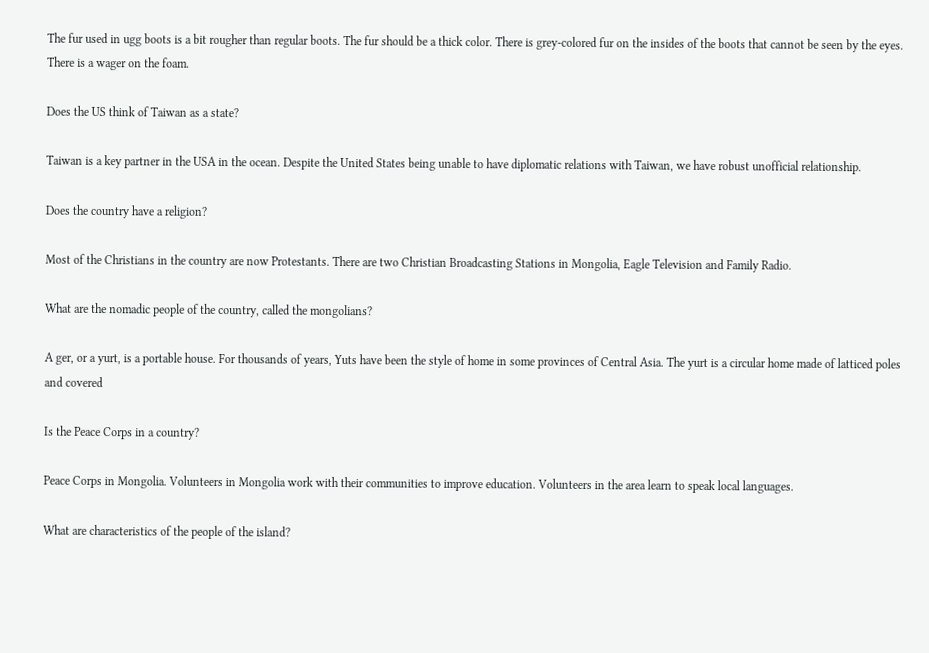The fur used in ugg boots is a bit rougher than regular boots. The fur should be a thick color. There is grey-colored fur on the insides of the boots that cannot be seen by the eyes. There is a wager on the foam.

Does the US think of Taiwan as a state?

Taiwan is a key partner in the USA in the ocean. Despite the United States being unable to have diplomatic relations with Taiwan, we have robust unofficial relationship.

Does the country have a religion?

Most of the Christians in the country are now Protestants. There are two Christian Broadcasting Stations in Mongolia, Eagle Television and Family Radio.

What are the nomadic people of the country, called the mongolians?

A ger, or a yurt, is a portable house. For thousands of years, Yuts have been the style of home in some provinces of Central Asia. The yurt is a circular home made of latticed poles and covered

Is the Peace Corps in a country?

Peace Corps in Mongolia. Volunteers in Mongolia work with their communities to improve education. Volunteers in the area learn to speak local languages.

What are characteristics of the people of the island?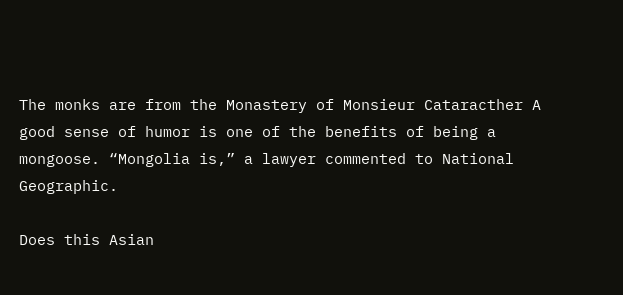The monks are from the Monastery of Monsieur Cataracther A good sense of humor is one of the benefits of being a mongoose. “Mongolia is,” a lawyer commented to National Geographic.

Does this Asian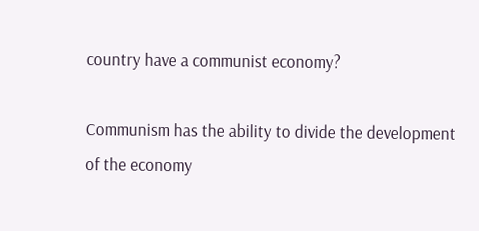country have a communist economy?

Communism has the ability to divide the development of the economy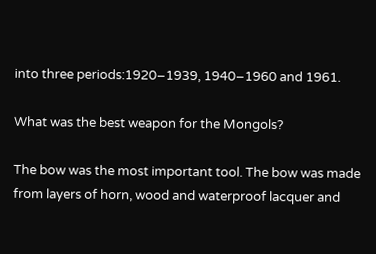into three periods:1920–1939, 1940–1960 and 1961.

What was the best weapon for the Mongols?

The bow was the most important tool. The bow was made from layers of horn, wood and waterproof lacquer and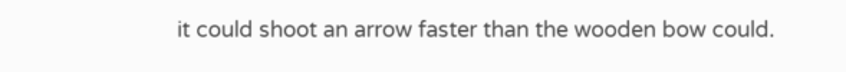it could shoot an arrow faster than the wooden bow could.